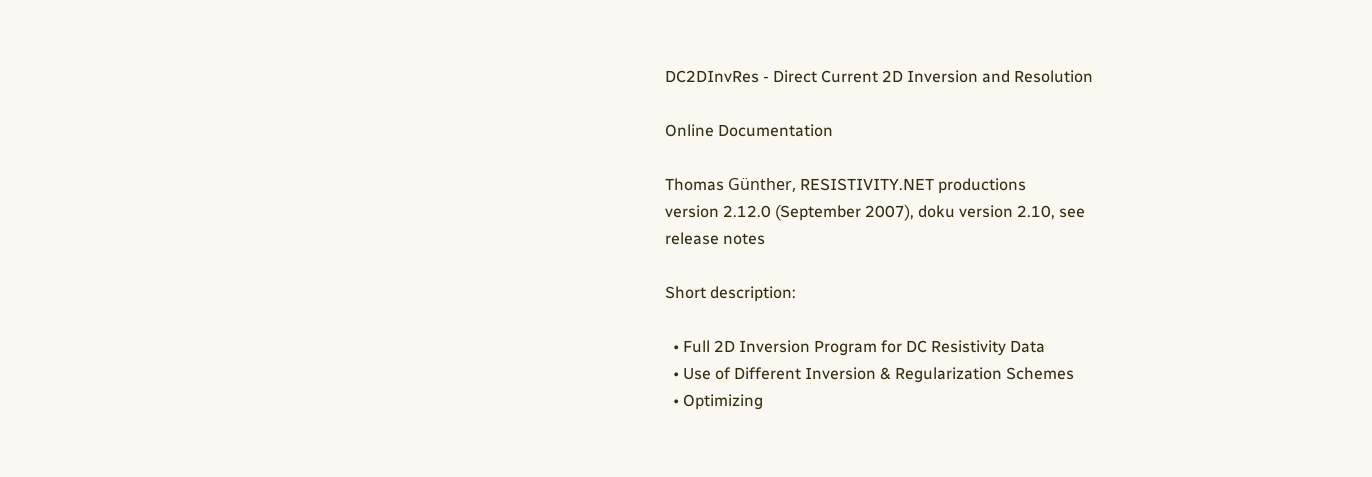DC2DInvRes - Direct Current 2D Inversion and Resolution

Online Documentation

Thomas Günther, RESISTIVITY.NET productions
version 2.12.0 (September 2007), doku version 2.10, see
release notes

Short description:

  • Full 2D Inversion Program for DC Resistivity Data
  • Use of Different Inversion & Regularization Schemes
  • Optimizing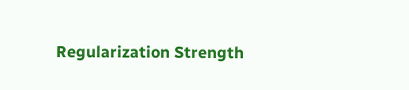Regularization Strength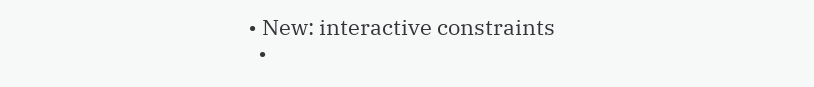• New: interactive constraints
  •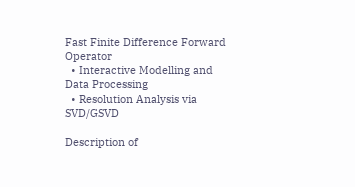Fast Finite Difference Forward Operator
  • Interactive Modelling and Data Processing
  • Resolution Analysis via SVD/GSVD

Description of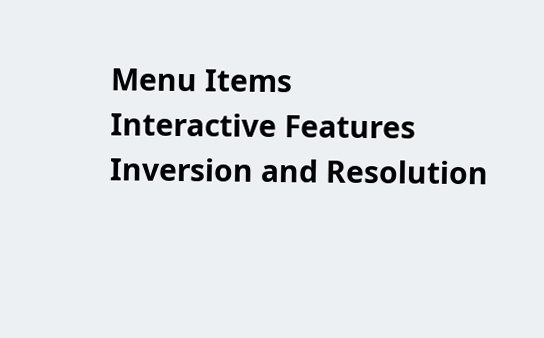Menu Items
Interactive Features
Inversion and Resolution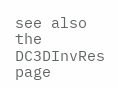see also the DC3DInvRes page